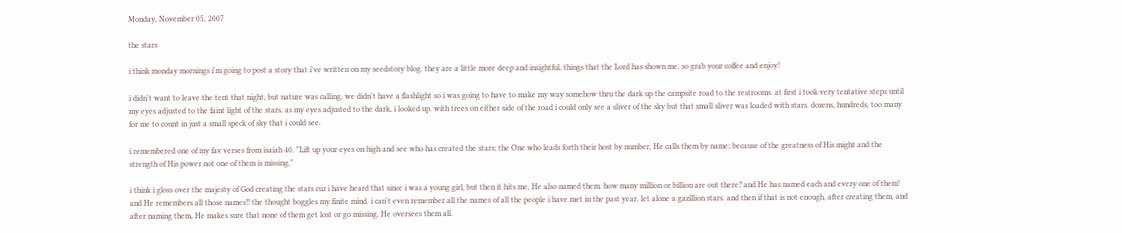Monday, November 05, 2007

the stars

i think monday mornings i'm going to post a story that i've written on my seedstory blog. they are a little more deep and insightful, things that the Lord has shown me. so grab your coffee and enjoy!

i didn't want to leave the tent that night, but nature was calling. we didn't have a flashlight so i was going to have to make my way somehow thru the dark up the campsite road to the restrooms. at first i took very tentative steps until my eyes adjusted to the faint light of the stars. as my eyes adjusted to the dark, i looked up. with trees on either side of the road i could only see a sliver of the sky but that small sliver was loaded with stars. dozens, hundreds, too many for me to count in just a small speck of sky that i could see.

i remembered one of my fav verses from isaiah 40. "Lift up your eyes on high and see who has created the stars; the One who leads forth their host by number, He calls them by name; because of the greatness of His might and the strength of His power not one of them is missing."

i think i gloss over the majesty of God creating the stars cuz i have heard that since i was a young girl, but then it hits me, He also named them. how many million or billion are out there? and He has named each and every one of them! and He remembers all those names!! the thought boggles my finite mind. i can't even remember all the names of all the people i have met in the past year, let alone a gazillion stars. and then if that is not enough, after creating them, and after naming them, He makes sure that none of them get lost or go missing. He oversees them all.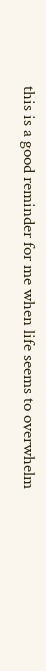this is a good reminder for me when life seems to overwhelm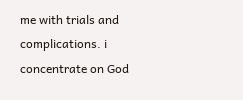me with trials and complications. i concentrate on God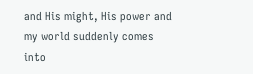and His might, His power and my world suddenly comes into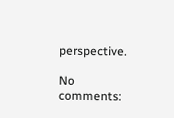perspective.

No comments: